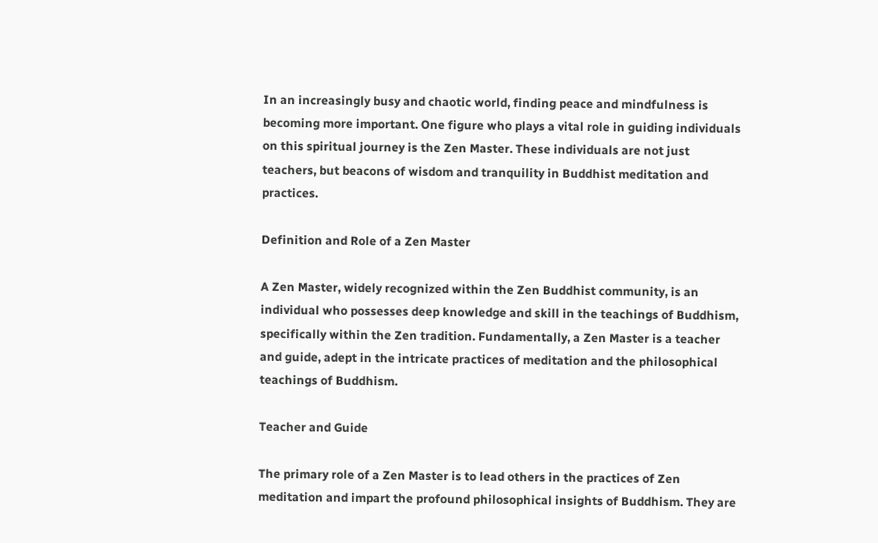In an increasingly busy and chaotic world, finding peace and mindfulness is becoming more important. One figure who plays a vital role in guiding individuals on this spiritual journey is the Zen Master. These individuals are not just teachers, but beacons of wisdom and tranquility in Buddhist meditation and practices.

Definition and Role of a Zen Master

A Zen Master, widely recognized within the Zen Buddhist community, is an individual who possesses deep knowledge and skill in the teachings of Buddhism, specifically within the Zen tradition. Fundamentally, a Zen Master is a teacher and guide, adept in the intricate practices of meditation and the philosophical teachings of Buddhism.

Teacher and Guide

The primary role of a Zen Master is to lead others in the practices of Zen meditation and impart the profound philosophical insights of Buddhism. They are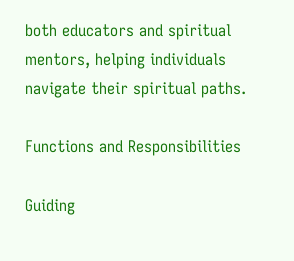both educators and spiritual mentors, helping individuals navigate their spiritual paths.

Functions and Responsibilities

Guiding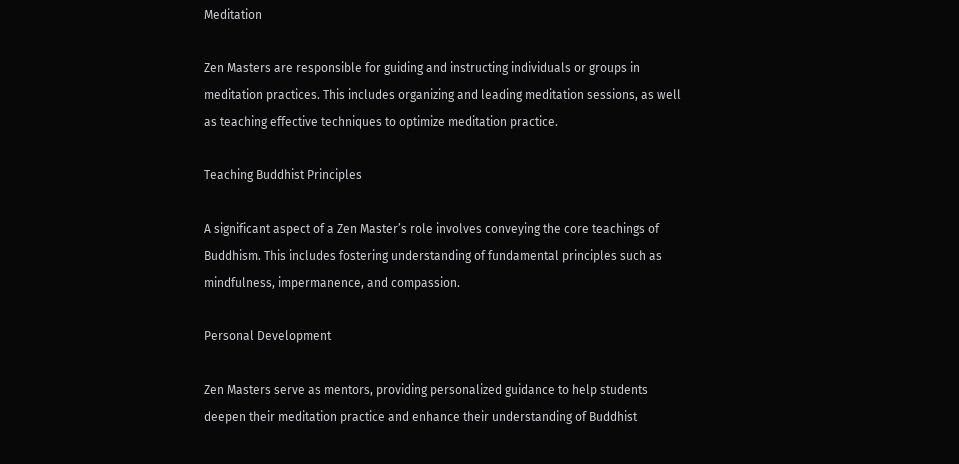Meditation

Zen Masters are responsible for guiding and instructing individuals or groups in meditation practices. This includes organizing and leading meditation sessions, as well as teaching effective techniques to optimize meditation practice.

Teaching Buddhist Principles

A significant aspect of a Zen Master’s role involves conveying the core teachings of Buddhism. This includes fostering understanding of fundamental principles such as mindfulness, impermanence, and compassion.

Personal Development

Zen Masters serve as mentors, providing personalized guidance to help students deepen their meditation practice and enhance their understanding of Buddhist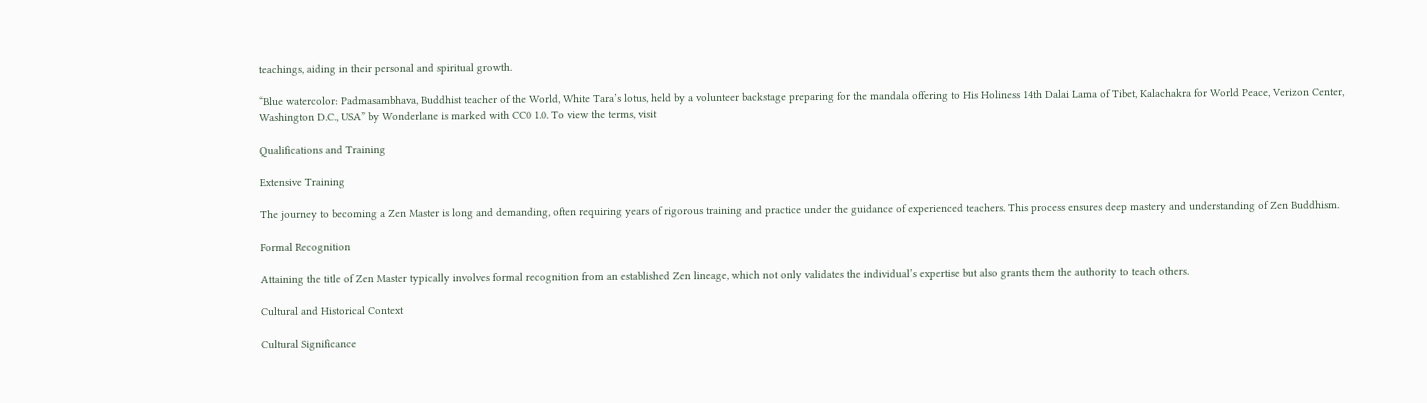teachings, aiding in their personal and spiritual growth.

“Blue watercolor: Padmasambhava, Buddhist teacher of the World, White Tara’s lotus, held by a volunteer backstage preparing for the mandala offering to His Holiness 14th Dalai Lama of Tibet, Kalachakra for World Peace, Verizon Center, Washington D.C., USA” by Wonderlane is marked with CC0 1.0. To view the terms, visit

Qualifications and Training

Extensive Training

The journey to becoming a Zen Master is long and demanding, often requiring years of rigorous training and practice under the guidance of experienced teachers. This process ensures deep mastery and understanding of Zen Buddhism.

Formal Recognition

Attaining the title of Zen Master typically involves formal recognition from an established Zen lineage, which not only validates the individual’s expertise but also grants them the authority to teach others.

Cultural and Historical Context

Cultural Significance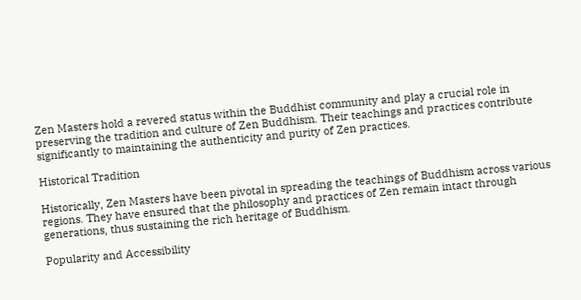Zen Masters hold a revered status within the Buddhist community and play a crucial role in preserving the tradition and culture of Zen Buddhism. Their teachings and practices contribute significantly to maintaining the authenticity and purity of Zen practices.

Historical Tradition

Historically, Zen Masters have been pivotal in spreading the teachings of Buddhism across various regions. They have ensured that the philosophy and practices of Zen remain intact through generations, thus sustaining the rich heritage of Buddhism.

Popularity and Accessibility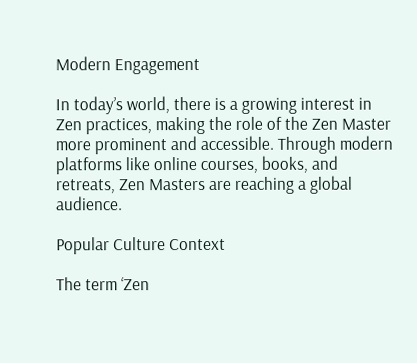Modern Engagement

In today’s world, there is a growing interest in Zen practices, making the role of the Zen Master more prominent and accessible. Through modern platforms like online courses, books, and retreats, Zen Masters are reaching a global audience.

Popular Culture Context

The term ‘Zen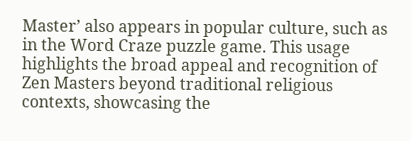Master’ also appears in popular culture, such as in the Word Craze puzzle game. This usage highlights the broad appeal and recognition of Zen Masters beyond traditional religious contexts, showcasing the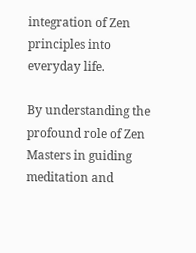integration of Zen principles into everyday life.

By understanding the profound role of Zen Masters in guiding meditation and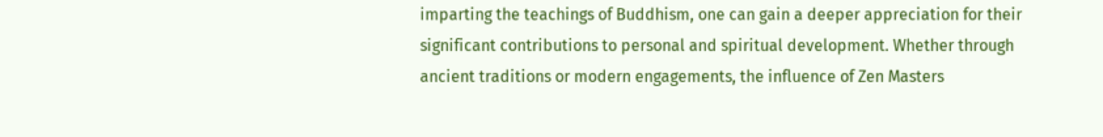imparting the teachings of Buddhism, one can gain a deeper appreciation for their significant contributions to personal and spiritual development. Whether through ancient traditions or modern engagements, the influence of Zen Masters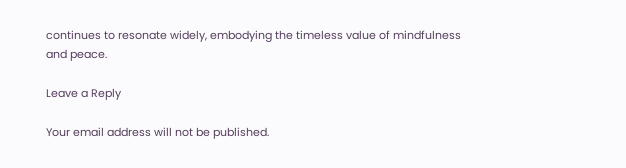continues to resonate widely, embodying the timeless value of mindfulness and peace.

Leave a Reply

Your email address will not be published.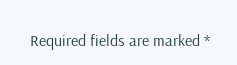Required fields are marked *